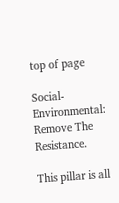top of page

Social-Environmental: Remove The Resistance.

This pillar is all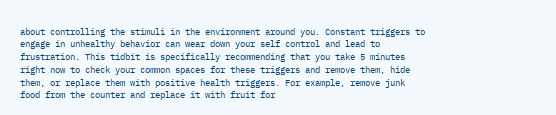about controlling the stimuli in the environment around you. Constant triggers to engage in unhealthy behavior can wear down your self control and lead to frustration. This tidbit is specifically recommending that you take 5 minutes right now to check your common spaces for these triggers and remove them, hide them, or replace them with positive health triggers. For example, remove junk food from the counter and replace it with fruit for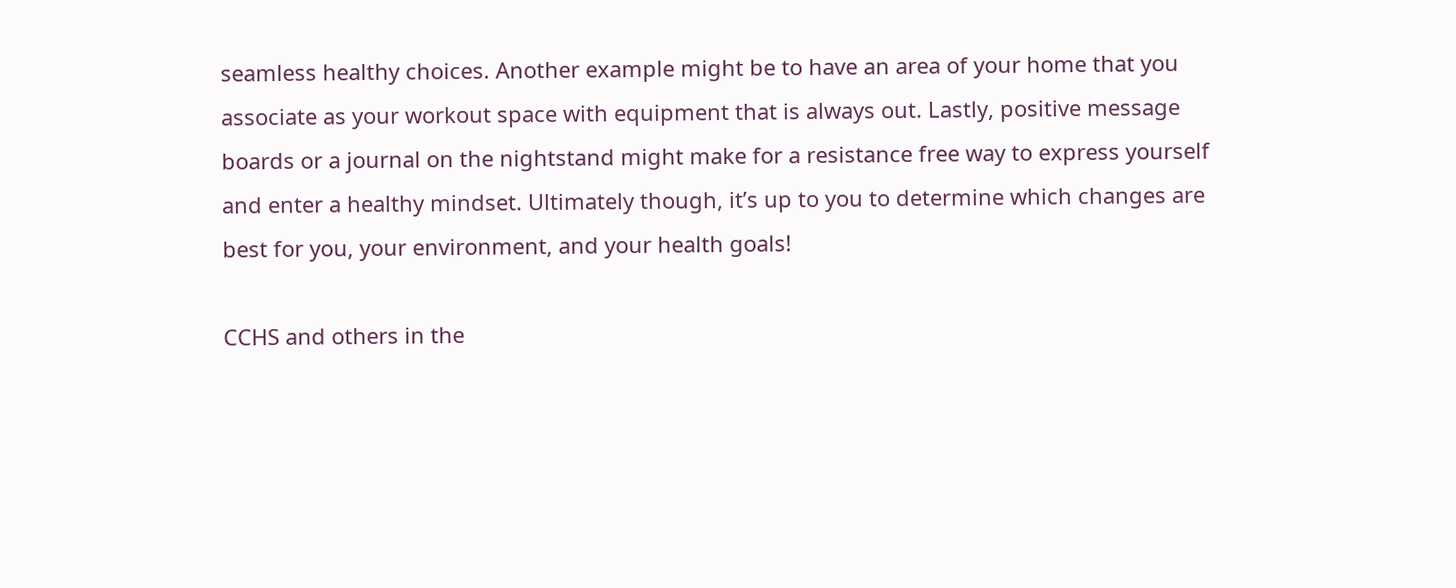seamless healthy choices. Another example might be to have an area of your home that you associate as your workout space with equipment that is always out. Lastly, positive message boards or a journal on the nightstand might make for a resistance free way to express yourself and enter a healthy mindset. Ultimately though, it’s up to you to determine which changes are best for you, your environment, and your health goals!

CCHS and others in the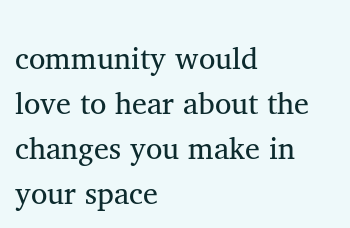community would love to hear about the changes you make in your space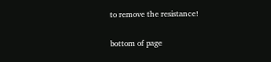to remove the resistance!

bottom of page